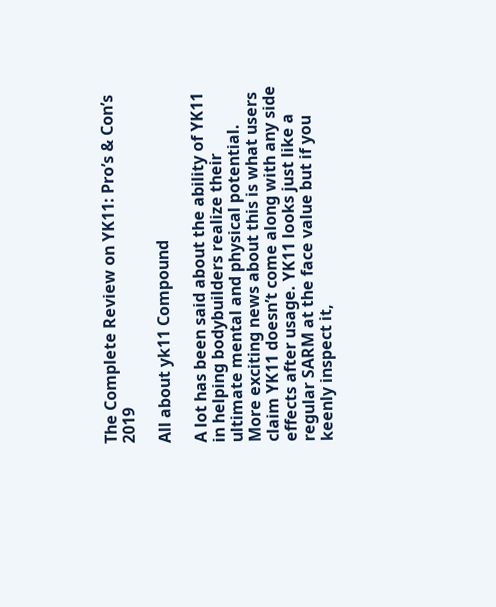The Complete Review on YK11: Pro’s & Con’s 2019

All about yk11 Compound

A lot has been said about the ability of YK11 in helping bodybuilders realize their ultimate mental and physical potential. More exciting news about this is what users claim YK11 doesn’t come along with any side effects after usage. YK11 looks just like a regular SARM at the face value but if you keenly inspect it,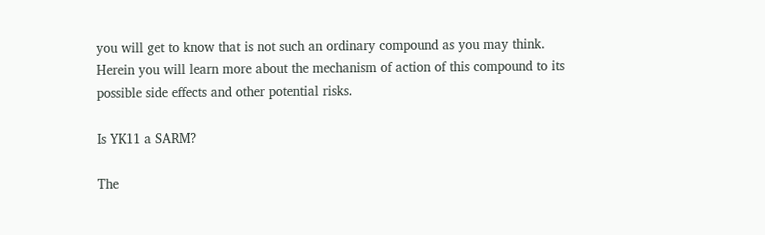you will get to know that is not such an ordinary compound as you may think. Herein you will learn more about the mechanism of action of this compound to its possible side effects and other potential risks.

Is YK11 a SARM?

The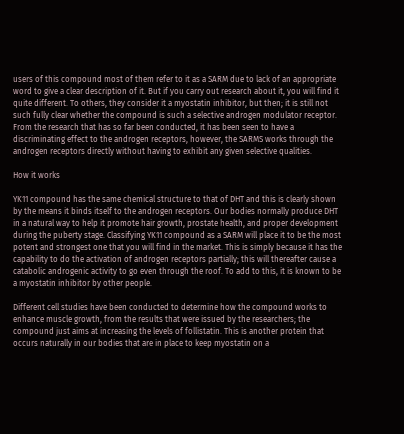users of this compound most of them refer to it as a SARM due to lack of an appropriate word to give a clear description of it. But if you carry out research about it, you will find it quite different. To others, they consider it a myostatin inhibitor, but then; it is still not such fully clear whether the compound is such a selective androgen modulator receptor. From the research that has so far been conducted, it has been seen to have a discriminating effect to the androgen receptors, however, the SARMS works through the androgen receptors directly without having to exhibit any given selective qualities.

How it works

YK11 compound has the same chemical structure to that of DHT and this is clearly shown by the means it binds itself to the androgen receptors. Our bodies normally produce DHT in a natural way to help it promote hair growth, prostate health, and proper development during the puberty stage. Classifying YK11 compound as a SARM will place it to be the most potent and strongest one that you will find in the market. This is simply because it has the capability to do the activation of androgen receptors partially; this will thereafter cause a catabolic androgenic activity to go even through the roof. To add to this, it is known to be a myostatin inhibitor by other people.

Different cell studies have been conducted to determine how the compound works to enhance muscle growth, from the results that were issued by the researchers; the compound just aims at increasing the levels of follistatin. This is another protein that occurs naturally in our bodies that are in place to keep myostatin on a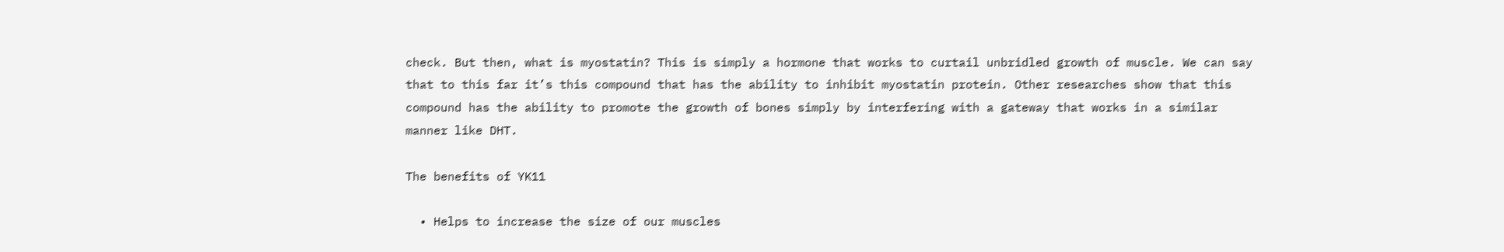check. But then, what is myostatin? This is simply a hormone that works to curtail unbridled growth of muscle. We can say that to this far it’s this compound that has the ability to inhibit myostatin protein. Other researches show that this compound has the ability to promote the growth of bones simply by interfering with a gateway that works in a similar manner like DHT.

The benefits of YK11

  • Helps to increase the size of our muscles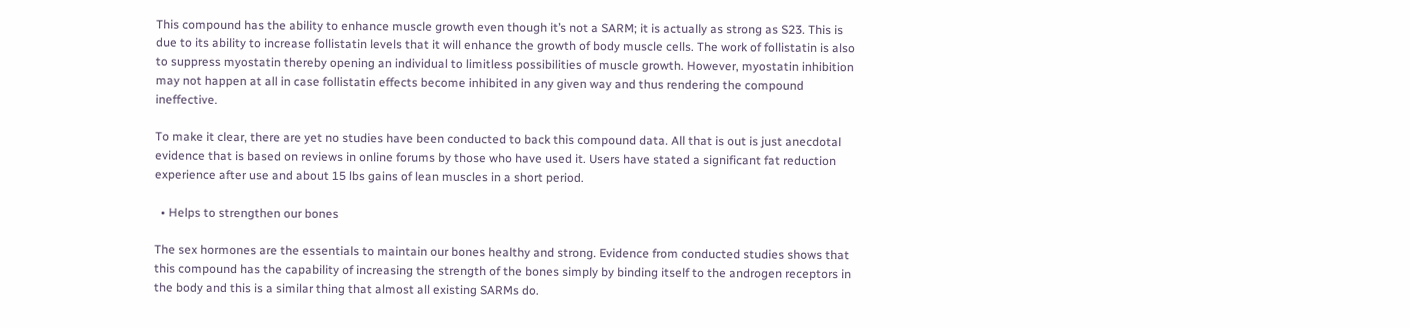This compound has the ability to enhance muscle growth even though it’s not a SARM; it is actually as strong as S23. This is due to its ability to increase follistatin levels that it will enhance the growth of body muscle cells. The work of follistatin is also to suppress myostatin thereby opening an individual to limitless possibilities of muscle growth. However, myostatin inhibition may not happen at all in case follistatin effects become inhibited in any given way and thus rendering the compound ineffective.

To make it clear, there are yet no studies have been conducted to back this compound data. All that is out is just anecdotal evidence that is based on reviews in online forums by those who have used it. Users have stated a significant fat reduction experience after use and about 15 lbs gains of lean muscles in a short period.

  • Helps to strengthen our bones

The sex hormones are the essentials to maintain our bones healthy and strong. Evidence from conducted studies shows that this compound has the capability of increasing the strength of the bones simply by binding itself to the androgen receptors in the body and this is a similar thing that almost all existing SARMs do.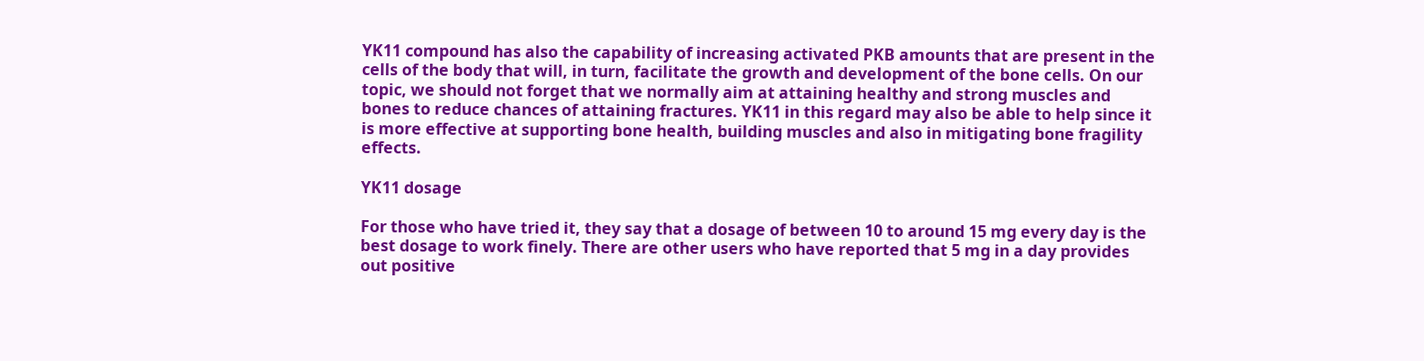YK11 compound has also the capability of increasing activated PKB amounts that are present in the cells of the body that will, in turn, facilitate the growth and development of the bone cells. On our topic, we should not forget that we normally aim at attaining healthy and strong muscles and bones to reduce chances of attaining fractures. YK11 in this regard may also be able to help since it is more effective at supporting bone health, building muscles and also in mitigating bone fragility effects.

YK11 dosage

For those who have tried it, they say that a dosage of between 10 to around 15 mg every day is the best dosage to work finely. There are other users who have reported that 5 mg in a day provides out positive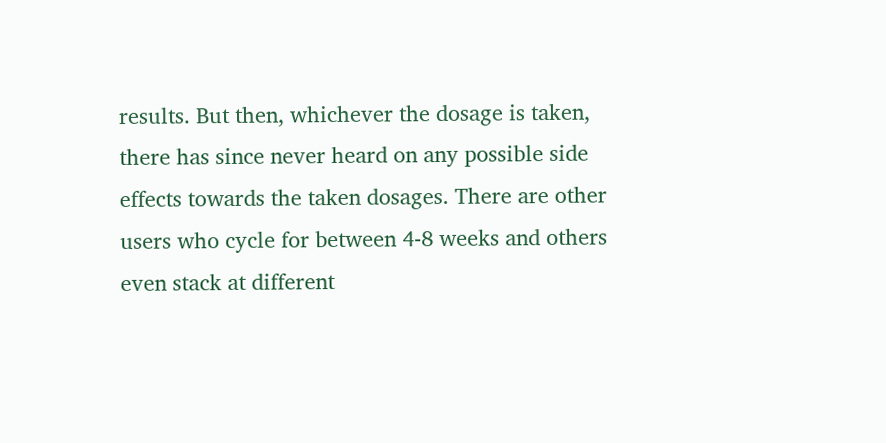results. But then, whichever the dosage is taken, there has since never heard on any possible side effects towards the taken dosages. There are other users who cycle for between 4-8 weeks and others even stack at different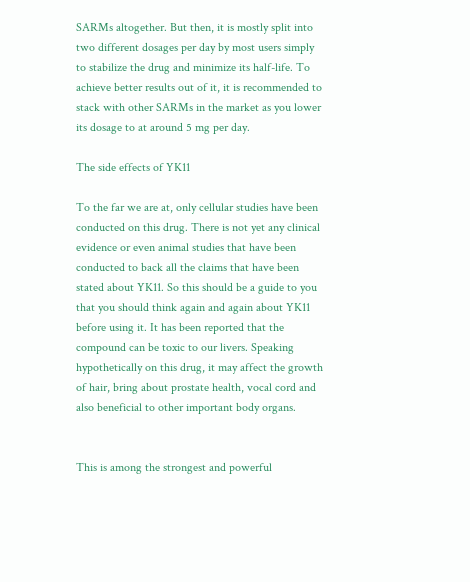SARMs altogether. But then, it is mostly split into two different dosages per day by most users simply to stabilize the drug and minimize its half-life. To achieve better results out of it, it is recommended to stack with other SARMs in the market as you lower its dosage to at around 5 mg per day.

The side effects of YK11

To the far we are at, only cellular studies have been conducted on this drug. There is not yet any clinical evidence or even animal studies that have been conducted to back all the claims that have been stated about YK11. So this should be a guide to you that you should think again and again about YK11 before using it. It has been reported that the compound can be toxic to our livers. Speaking hypothetically on this drug, it may affect the growth of hair, bring about prostate health, vocal cord and also beneficial to other important body organs.


This is among the strongest and powerful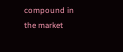compound in the market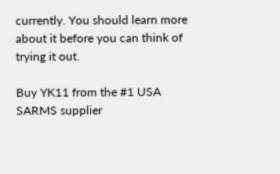currently. You should learn more about it before you can think of trying it out.

Buy YK11 from the #1 USA SARMS supplier